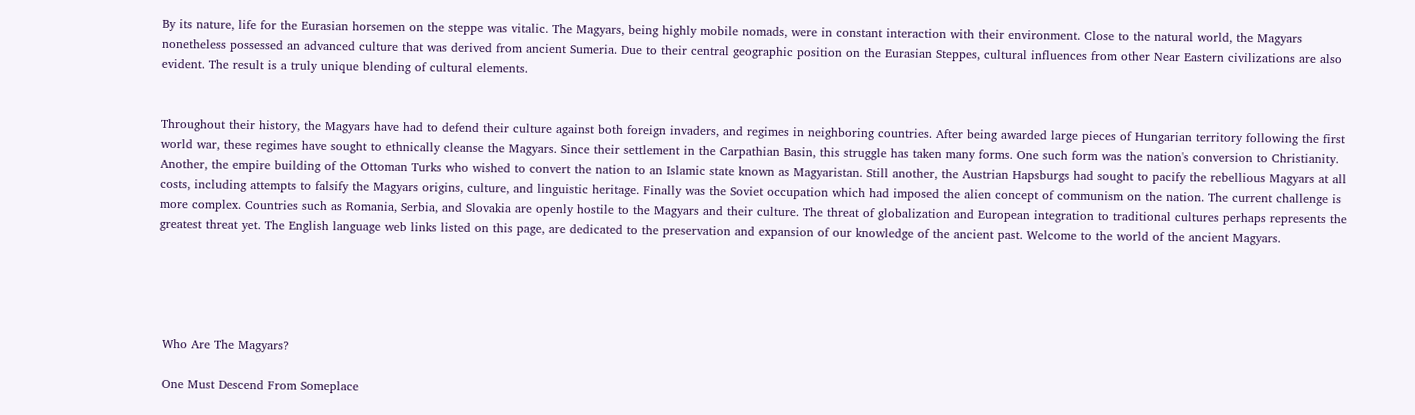By its nature, life for the Eurasian horsemen on the steppe was vitalic. The Magyars, being highly mobile nomads, were in constant interaction with their environment. Close to the natural world, the Magyars nonetheless possessed an advanced culture that was derived from ancient Sumeria. Due to their central geographic position on the Eurasian Steppes, cultural influences from other Near Eastern civilizations are also evident. The result is a truly unique blending of cultural elements.


Throughout their history, the Magyars have had to defend their culture against both foreign invaders, and regimes in neighboring countries. After being awarded large pieces of Hungarian territory following the first world war, these regimes have sought to ethnically cleanse the Magyars. Since their settlement in the Carpathian Basin, this struggle has taken many forms. One such form was the nation's conversion to Christianity. Another, the empire building of the Ottoman Turks who wished to convert the nation to an Islamic state known as Magyaristan. Still another, the Austrian Hapsburgs had sought to pacify the rebellious Magyars at all costs, including attempts to falsify the Magyars origins, culture, and linguistic heritage. Finally was the Soviet occupation which had imposed the alien concept of communism on the nation. The current challenge is more complex. Countries such as Romania, Serbia, and Slovakia are openly hostile to the Magyars and their culture. The threat of globalization and European integration to traditional cultures perhaps represents the greatest threat yet. The English language web links listed on this page, are dedicated to the preservation and expansion of our knowledge of the ancient past. Welcome to the world of the ancient Magyars.





 Who Are The Magyars?

 One Must Descend From Someplace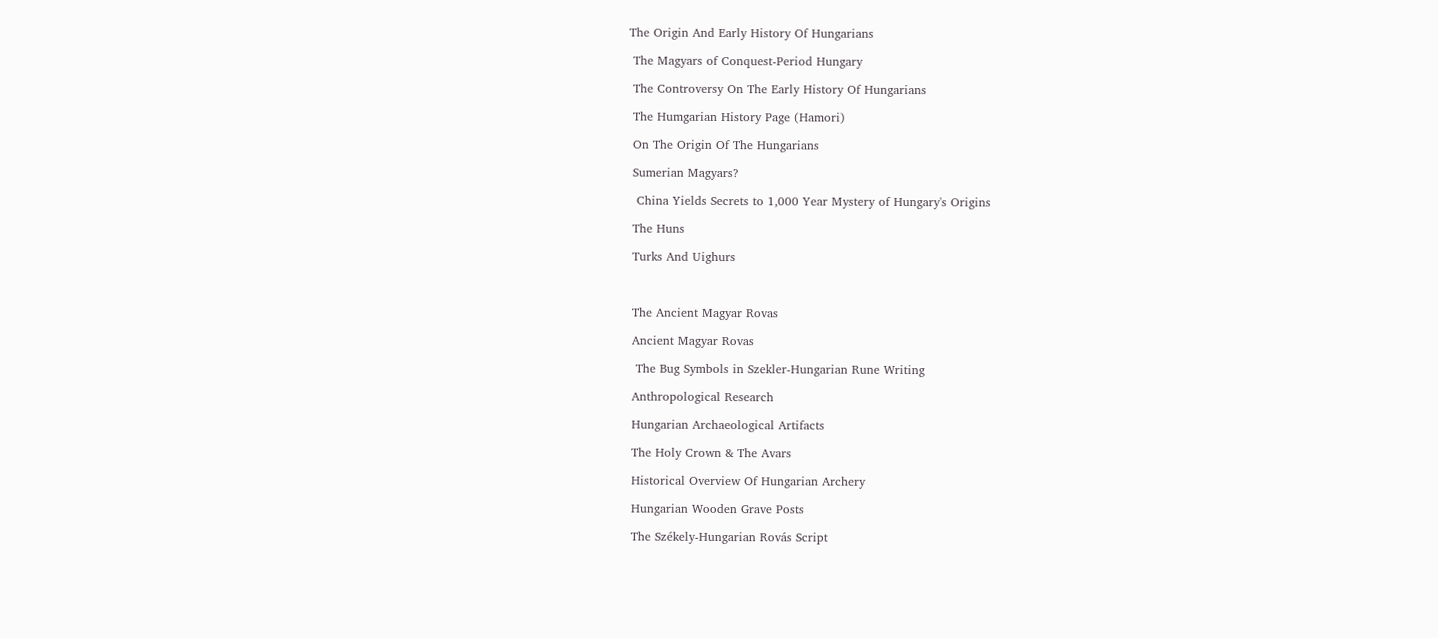The Origin And Early History Of Hungarians

 The Magyars of Conquest-Period Hungary

 The Controversy On The Early History Of Hungarians

 The Humgarian History Page (Hamori)

 On The Origin Of The Hungarians

 Sumerian Magyars?

  China Yields Secrets to 1,000 Year Mystery of Hungary's Origins

 The Huns

 Turks And Uighurs



 The Ancient Magyar Rovas

 Ancient Magyar Rovas

  The Bug Symbols in Szekler-Hungarian Rune Writing

 Anthropological Research

 Hungarian Archaeological Artifacts

 The Holy Crown & The Avars

 Historical Overview Of Hungarian Archery

 Hungarian Wooden Grave Posts

 The Székely-Hungarian Rovás Script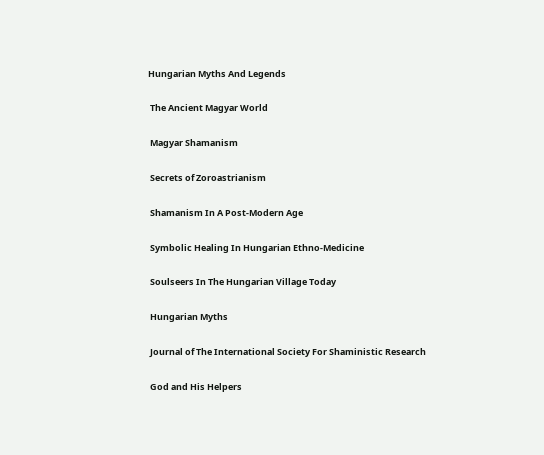Hungarian Myths And Legends

 The Ancient Magyar World

 Magyar Shamanism

 Secrets of Zoroastrianism

 Shamanism In A Post-Modern Age

 Symbolic Healing In Hungarian Ethno-Medicine

 Soulseers In The Hungarian Village Today

 Hungarian Myths

 Journal of The International Society For Shaministic Research

 God and His Helpers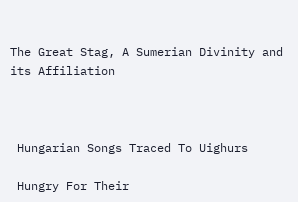The Great Stag, A Sumerian Divinity and its Affiliation



 Hungarian Songs Traced To Uighurs

 Hungry For Their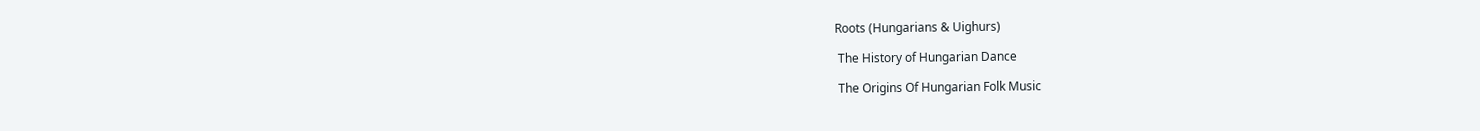Roots (Hungarians & Uighurs)

 The History of Hungarian Dance

 The Origins Of Hungarian Folk Music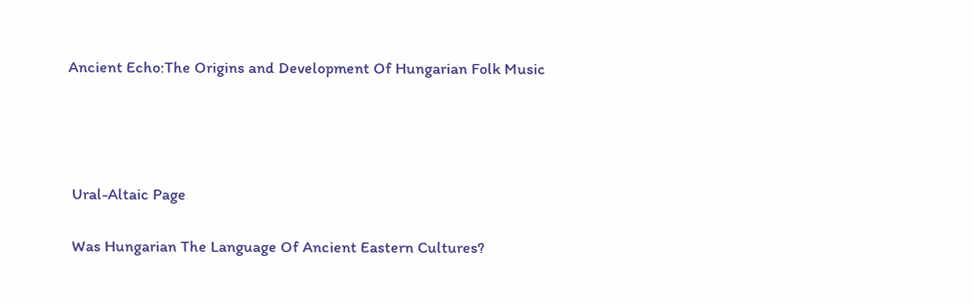Ancient Echo:The Origins and Development Of Hungarian Folk Music




 Ural-Altaic Page

 Was Hungarian The Language Of Ancient Eastern Cultures?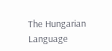The Hungarian Language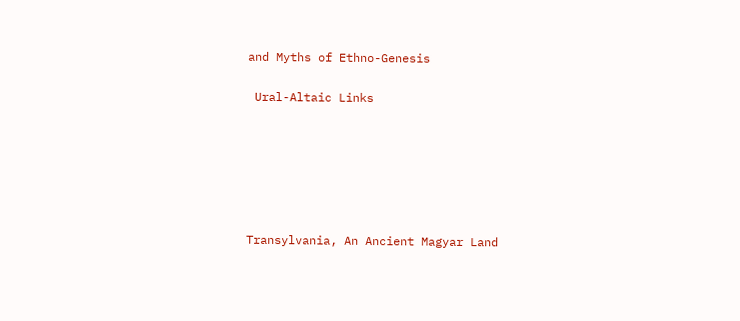and Myths of Ethno-Genesis

 Ural-Altaic Links






Transylvania, An Ancient Magyar Land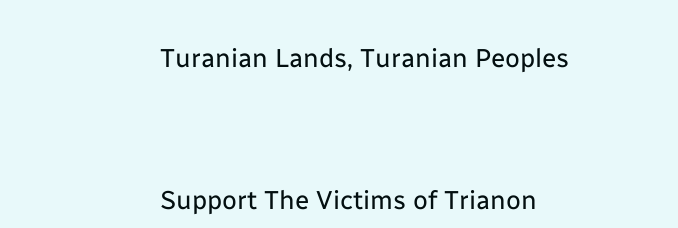Turanian Lands, Turanian Peoples




Support The Victims of Trianon